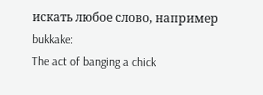искать любое слово, например bukkake:
The act of banging a chick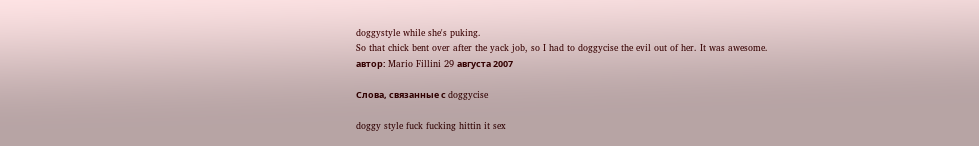doggystyle while she's puking.
So that chick bent over after the yack job, so I had to doggycise the evil out of her. It was awesome.
автор: Mario Fillini 29 августа 2007

Слова, связанные с doggycise

doggy style fuck fucking hittin it sex